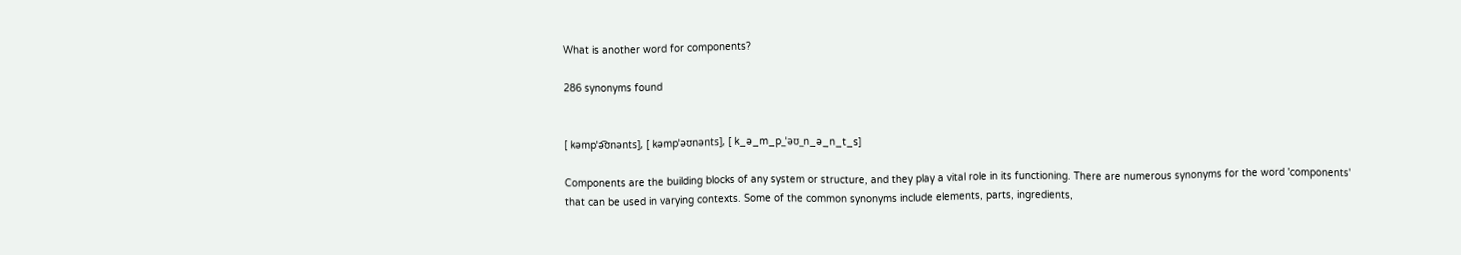What is another word for components?

286 synonyms found


[ kəmpˈə͡ʊnənts], [ kəmpˈəʊnənts], [ k_ə_m_p_ˈəʊ_n_ə_n_t_s]

Components are the building blocks of any system or structure, and they play a vital role in its functioning. There are numerous synonyms for the word 'components' that can be used in varying contexts. Some of the common synonyms include elements, parts, ingredients,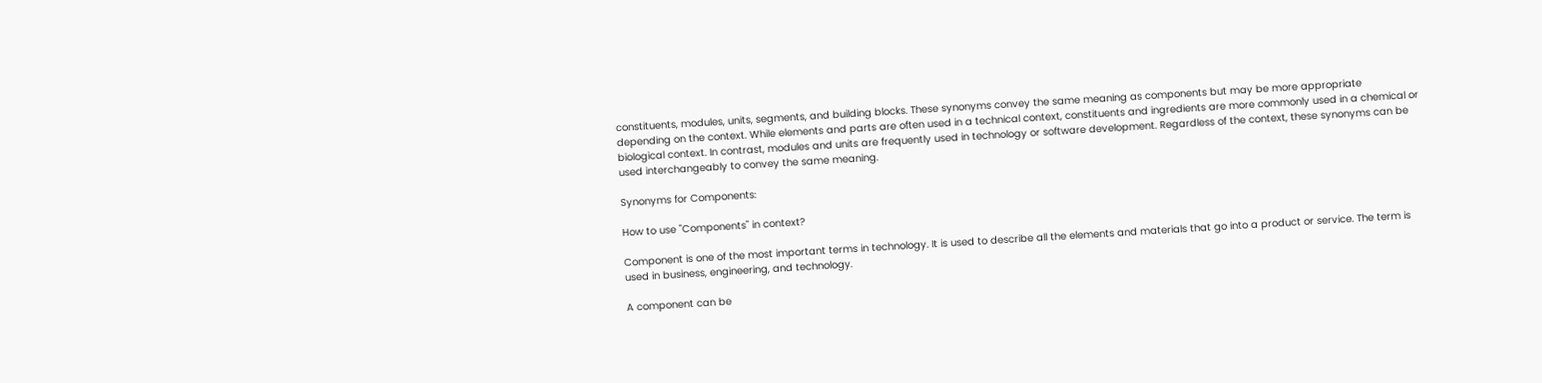constituents, modules, units, segments, and building blocks. These synonyms convey the same meaning as components but may be more appropriate depending on the context. While elements and parts are often used in a technical context, constituents and ingredients are more commonly used in a chemical or biological context. In contrast, modules and units are frequently used in technology or software development. Regardless of the context, these synonyms can be used interchangeably to convey the same meaning.

Synonyms for Components:

How to use "Components" in context?

Component is one of the most important terms in technology. It is used to describe all the elements and materials that go into a product or service. The term is used in business, engineering, and technology.

A component can be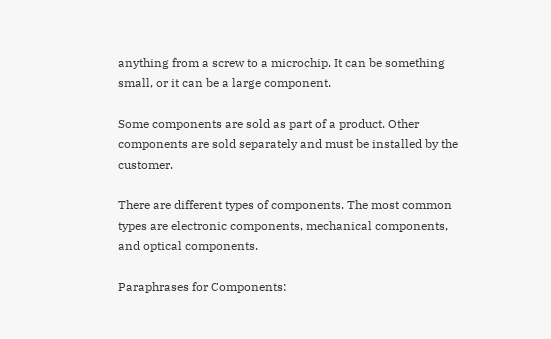anything from a screw to a microchip. It can be something small, or it can be a large component.

Some components are sold as part of a product. Other components are sold separately and must be installed by the customer.

There are different types of components. The most common types are electronic components, mechanical components, and optical components.

Paraphrases for Components: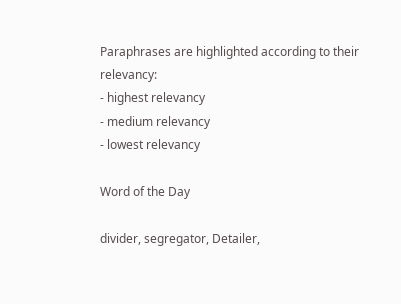Paraphrases are highlighted according to their relevancy:
- highest relevancy
- medium relevancy
- lowest relevancy

Word of the Day

divider, segregator, Detailer,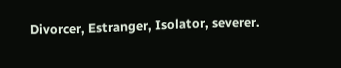Divorcer, Estranger, Isolator, severer.